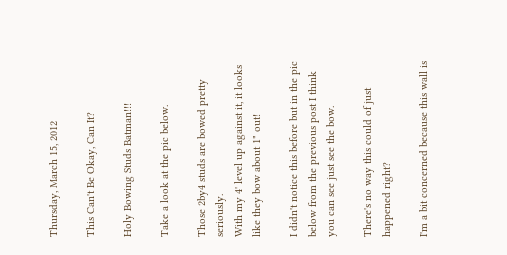Thursday, March 15, 2012

This Can't Be Okay, Can It?

Holy Bowing Studs Batman!!!

Take a look at the pic below.

Those 2by4 studs are bowed pretty seriously.
With my 4' level up against it, it looks like they bow about 1" out!

I didn't notice this before but in the pic below from the previous post I think you can see just see the bow.

There's no way this could of just happened right?

I'm a bit concerned because this wall is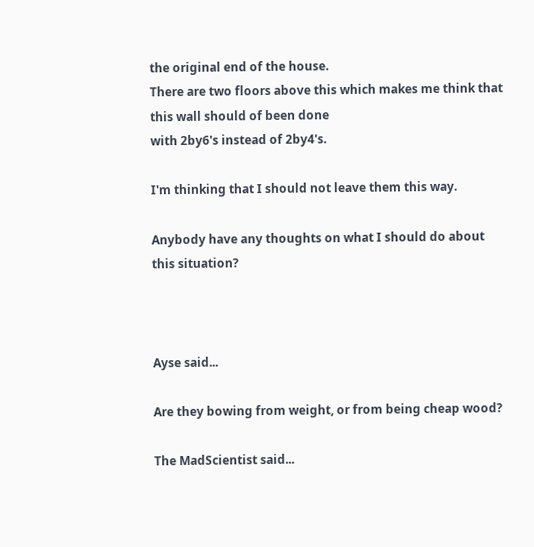the original end of the house.
There are two floors above this which makes me think that this wall should of been done
with 2by6's instead of 2by4's.

I'm thinking that I should not leave them this way.

Anybody have any thoughts on what I should do about this situation?



Ayse said...

Are they bowing from weight, or from being cheap wood?

The MadScientist said...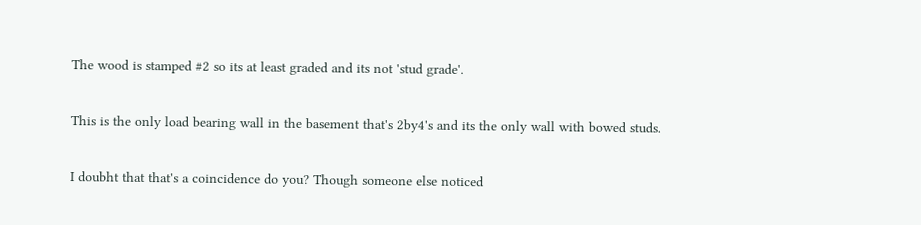The wood is stamped #2 so its at least graded and its not 'stud grade'.

This is the only load bearing wall in the basement that's 2by4's and its the only wall with bowed studs.

I doubht that that's a coincidence do you? Though someone else noticed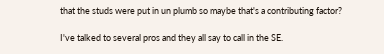that the studs were put in un plumb so maybe that's a contributing factor?

I've talked to several pros and they all say to call in the SE.